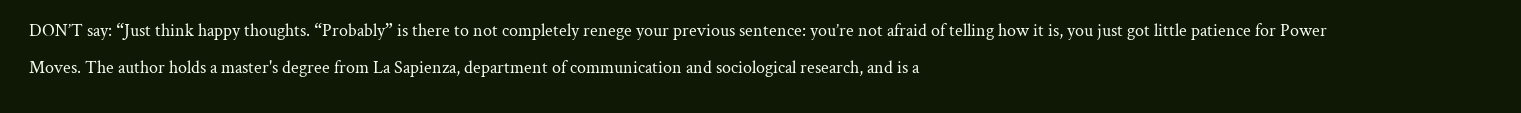DON’T say: “Just think happy thoughts. “Probably” is there to not completely renege your previous sentence: you’re not afraid of telling how it is, you just got little patience for Power Moves. The author holds a master's degree from La Sapienza, department of communication and sociological research, and is a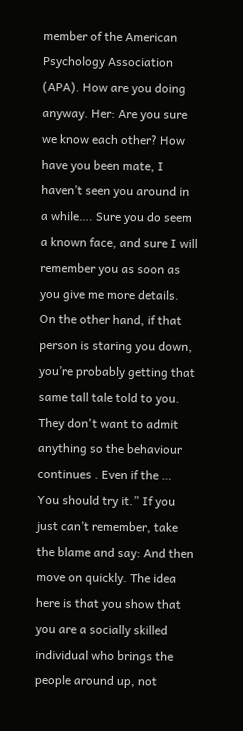member of the American Psychology Association (APA). How are you doing anyway. Her: Are you sure we know each other? How have you been mate, I haven’t seen you around in a while…. Sure you do seem a known face, and sure I will remember you as soon as you give me more details. On the other hand, if that person is staring you down, you’re probably getting that same tall tale told to you. They don't want to admit anything so the behaviour continues . Even if the … You should try it.” If you just can’t remember, take the blame and say: And then move on quickly. The idea here is that you show that you are a socially skilled individual who brings the people around up, not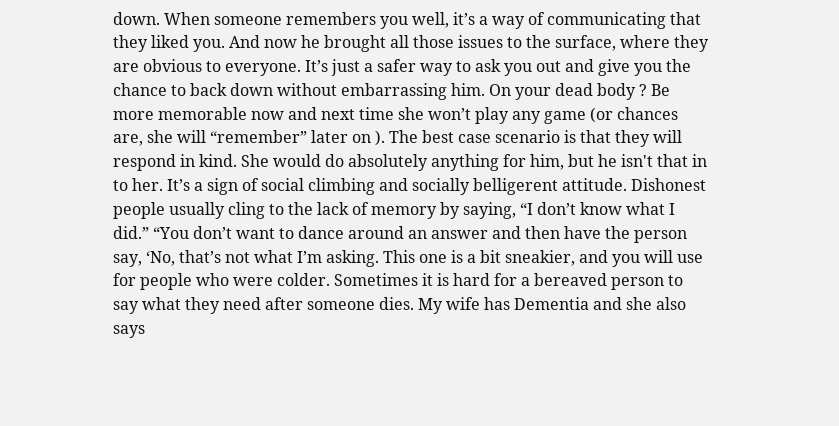down. When someone remembers you well, it’s a way of communicating that they liked you. And now he brought all those issues to the surface, where they are obvious to everyone. It’s just a safer way to ask you out and give you the chance to back down without embarrassing him. On your dead body ? Be more memorable now and next time she won’t play any game (or chances are, she will “remember” later on ). The best case scenario is that they will respond in kind. She would do absolutely anything for him, but he isn't that in to her. It’s a sign of social climbing and socially belligerent attitude. Dishonest people usually cling to the lack of memory by saying, “I don’t know what I did.” “You don’t want to dance around an answer and then have the person say, ‘No, that’s not what I’m asking. This one is a bit sneakier, and you will use for people who were colder. Sometimes it is hard for a bereaved person to say what they need after someone dies. My wife has Dementia and she also says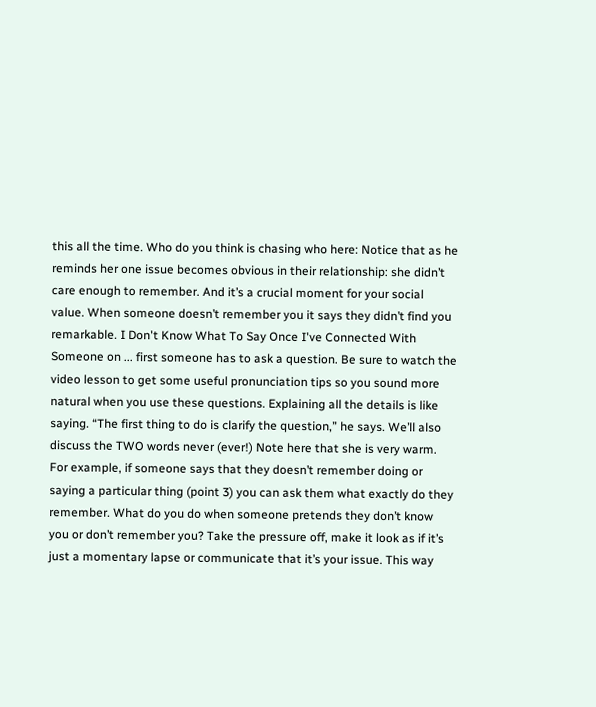this all the time. Who do you think is chasing who here: Notice that as he reminds her one issue becomes obvious in their relationship: she didn’t care enough to remember. And it’s a crucial moment for your social value. When someone doesn’t remember you it says they didn’t find you remarkable. I Don't Know What To Say Once I've Connected With Someone on ... first someone has to ask a question. Be sure to watch the video lesson to get some useful pronunciation tips so you sound more natural when you use these questions. Explaining all the details is like saying. “The first thing to do is clarify the question,” he says. We’ll also discuss the TWO words never (ever!) Note here that she is very warm. For example, if someone says that they doesn’t remember doing or saying a particular thing (point 3) you can ask them what exactly do they remember. What do you do when someone pretends they don’t know you or don’t remember you? Take the pressure off, make it look as if it’s just a momentary lapse or communicate that it’s your issue. This way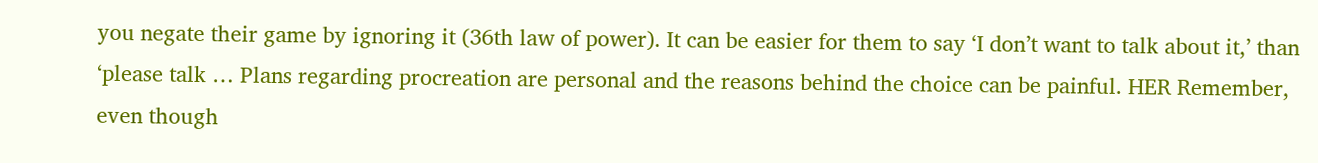you negate their game by ignoring it (36th law of power). It can be easier for them to say ‘I don’t want to talk about it,’ than ‘please talk … Plans regarding procreation are personal and the reasons behind the choice can be painful. HER Remember, even though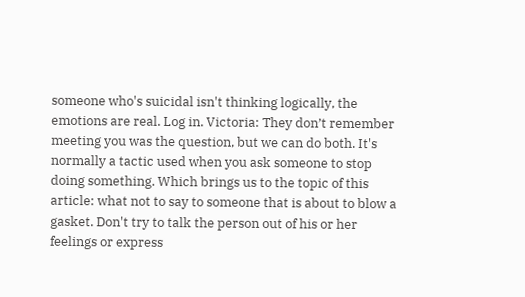someone who's suicidal isn't thinking logically, the emotions are real. Log in. Victoria: They don’t remember meeting you was the question, but we can do both. It's normally a tactic used when you ask someone to stop doing something. Which brings us to the topic of this article: what not to say to someone that is about to blow a gasket. Don't try to talk the person out of his or her feelings or express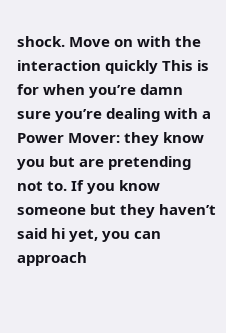shock. Move on with the interaction quickly This is for when you’re damn sure you’re dealing with a Power Mover: they know you but are pretending not to. If you know someone but they haven’t said hi yet, you can approach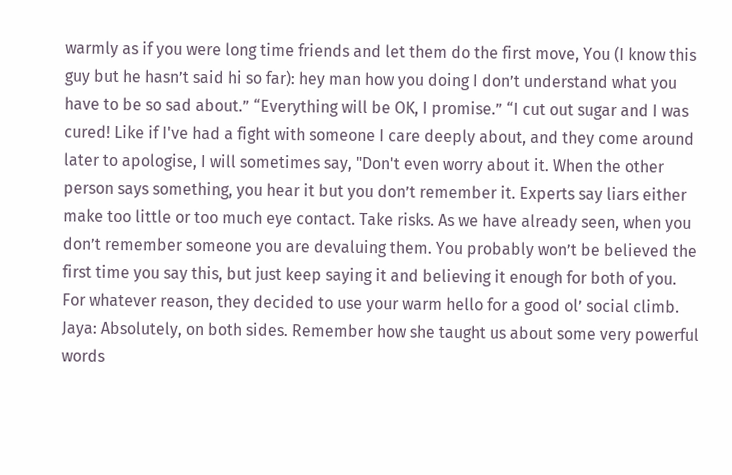warmly as if you were long time friends and let them do the first move, You (I know this guy but he hasn’t said hi so far): hey man how you doing I don’t understand what you have to be so sad about.” “Everything will be OK, I promise.” “I cut out sugar and I was cured! Like if I've had a fight with someone I care deeply about, and they come around later to apologise, I will sometimes say, "Don't even worry about it. When the other person says something, you hear it but you don’t remember it. Experts say liars either make too little or too much eye contact. Take risks. As we have already seen, when you don’t remember someone you are devaluing them. You probably won’t be believed the first time you say this, but just keep saying it and believing it enough for both of you. For whatever reason, they decided to use your warm hello for a good ol’ social climb. Jaya: Absolutely, on both sides. Remember how she taught us about some very powerful words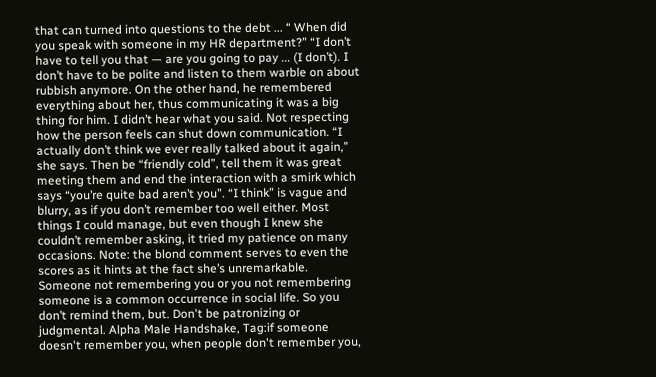that can turned into questions to the debt ... “ When did you speak with someone in my HR department?” “I don’t have to tell you that — are you going to pay ... (I don’t). I don’t have to be polite and listen to them warble on about rubbish anymore. On the other hand, he remembered everything about her, thus communicating it was a big thing for him. I didn’t hear what you said. Not respecting how the person feels can shut down communication. “I actually don’t think we ever really talked about it again,” she says. Then be “friendly cold”, tell them it was great meeting them and end the interaction with a smirk which says “you’re quite bad aren’t you”. “I think” is vague and blurry, as if you don’t remember too well either. Most things I could manage, but even though I knew she couldn’t remember asking, it tried my patience on many occasions. Note: the blond comment serves to even the scores as it hints at the fact she’s unremarkable. Someone not remembering you or you not remembering someone is a common occurrence in social life. So you don’t remind them, but. Don't be patronizing or judgmental. Alpha Male Handshake, Tag:if someone doesn't remember you, when people don't remember you,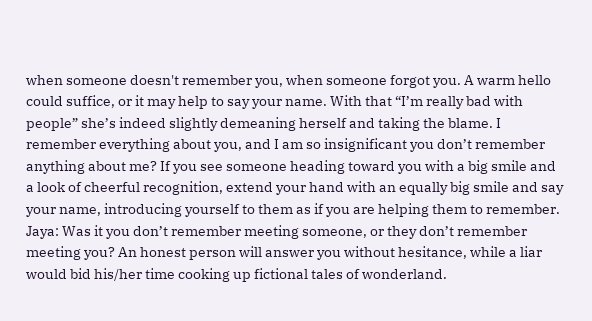when someone doesn't remember you, when someone forgot you. A warm hello could suffice, or it may help to say your name. With that “I’m really bad with people” she’s indeed slightly demeaning herself and taking the blame. I remember everything about you, and I am so insignificant you don’t remember anything about me? If you see someone heading toward you with a big smile and a look of cheerful recognition, extend your hand with an equally big smile and say your name, introducing yourself to them as if you are helping them to remember. Jaya: Was it you don’t remember meeting someone, or they don’t remember meeting you? An honest person will answer you without hesitance, while a liar would bid his/her time cooking up fictional tales of wonderland.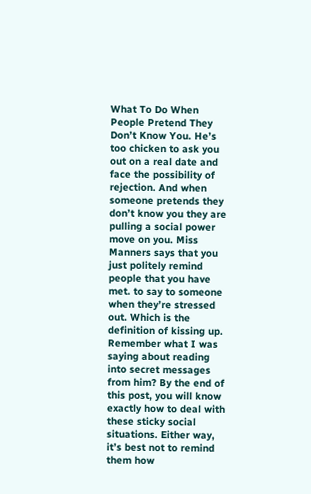What To Do When People Pretend They Don’t Know You. He’s too chicken to ask you out on a real date and face the possibility of rejection. And when someone pretends they don’t know you they are pulling a social power move on you. Miss Manners says that you just politely remind people that you have met. to say to someone when they’re stressed out. Which is the definition of kissing up. Remember what I was saying about reading into secret messages from him? By the end of this post, you will know exactly how to deal with these sticky social situations. Either way, it’s best not to remind them how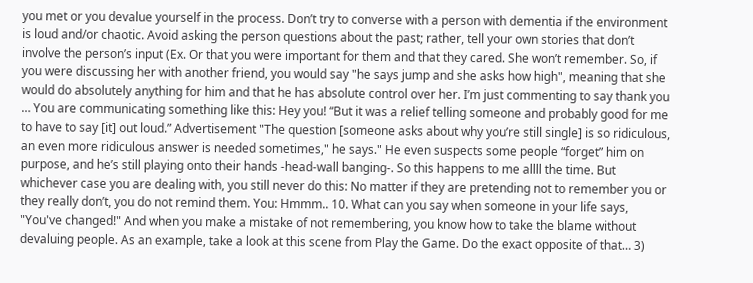you met or you devalue yourself in the process. Don’t try to converse with a person with dementia if the environment is loud and/or chaotic. Avoid asking the person questions about the past; rather, tell your own stories that don’t involve the person’s input (Ex. Or that you were important for them and that they cared. She won’t remember. So, if you were discussing her with another friend, you would say "he says jump and she asks how high", meaning that she would do absolutely anything for him and that he has absolute control over her. I’m just commenting to say thank you … You are communicating something like this: Hey you! “But it was a relief telling someone and probably good for me to have to say [it] out loud.” Advertisement "The question [someone asks about why you’re still single] is so ridiculous, an even more ridiculous answer is needed sometimes," he says." He even suspects some people “forget” him on purpose, and he’s still playing onto their hands -head-wall banging-. So this happens to me allll the time. But whichever case you are dealing with, you still never do this: No matter if they are pretending not to remember you or they really don’t, you do not remind them. You: Hmmm.. 10. What can you say when someone in your life says, "You've changed!" And when you make a mistake of not remembering, you know how to take the blame without devaluing people. As an example, take a look at this scene from Play the Game. Do the exact opposite of that… 3)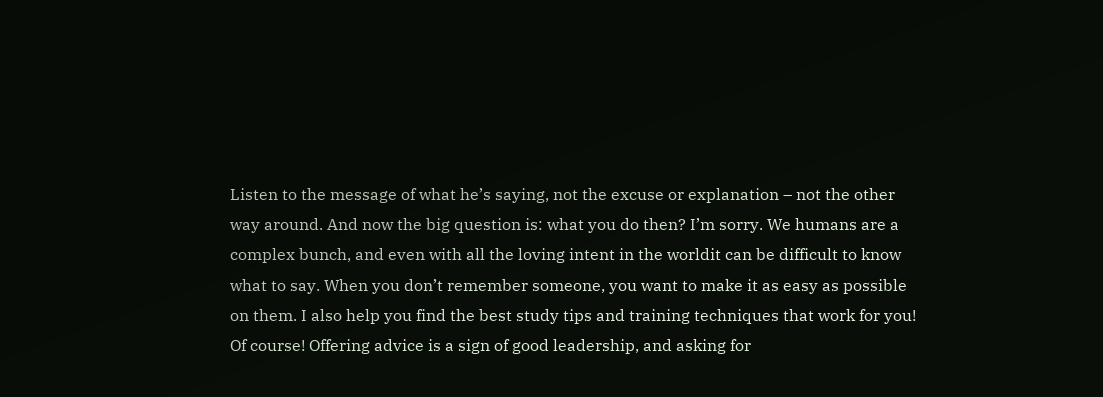Listen to the message of what he’s saying, not the excuse or explanation – not the other way around. And now the big question is: what you do then? I’m sorry. We humans are a complex bunch, and even with all the loving intent in the worldit can be difficult to know what to say. When you don’t remember someone, you want to make it as easy as possible on them. I also help you find the best study tips and training techniques that work for you! Of course! Offering advice is a sign of good leadership, and asking for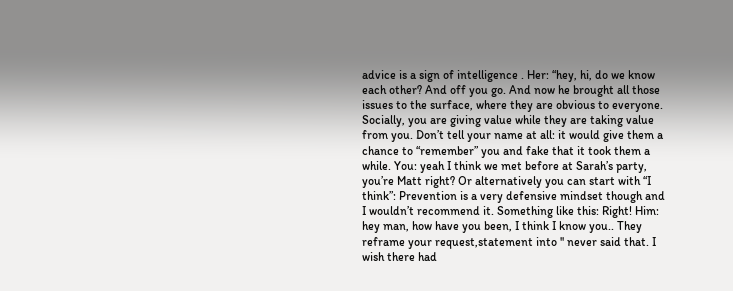advice is a sign of intelligence . Her: “hey, hi, do we know each other? And off you go. And now he brought all those issues to the surface, where they are obvious to everyone. Socially, you are giving value while they are taking value from you. Don’t tell your name at all: it would give them a chance to “remember” you and fake that it took them a while. You: yeah I think we met before at Sarah’s party, you’re Matt right? Or alternatively you can start with “I think”: Prevention is a very defensive mindset though and I wouldn’t recommend it. Something like this: Right! Him: hey man, how have you been, I think I know you.. They reframe your request,statement into '' never said that. I wish there had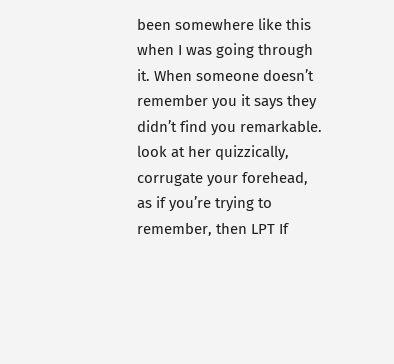been somewhere like this when I was going through it. When someone doesn’t remember you it says they didn’t find you remarkable. look at her quizzically, corrugate your forehead, as if you’re trying to remember, then LPT If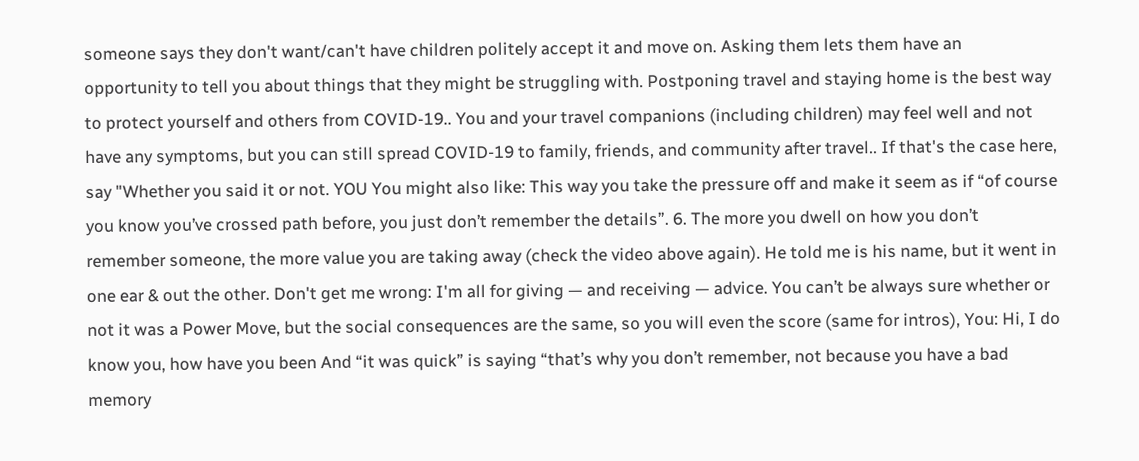someone says they don't want/can't have children politely accept it and move on. Asking them lets them have an opportunity to tell you about things that they might be struggling with. Postponing travel and staying home is the best way to protect yourself and others from COVID-19.. You and your travel companions (including children) may feel well and not have any symptoms, but you can still spread COVID-19 to family, friends, and community after travel.. If that's the case here, say "Whether you said it or not. YOU You might also like: This way you take the pressure off and make it seem as if “of course you know you’ve crossed path before, you just don’t remember the details”. 6. The more you dwell on how you don’t remember someone, the more value you are taking away (check the video above again). He told me is his name, but it went in one ear & out the other. Don't get me wrong: I'm all for giving — and receiving — advice. You can’t be always sure whether or not it was a Power Move, but the social consequences are the same, so you will even the score (same for intros), You: Hi, I do know you, how have you been And “it was quick” is saying “that’s why you don’t remember, not because you have a bad memory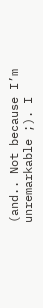(and.. Not because I’m unremarkable ;). I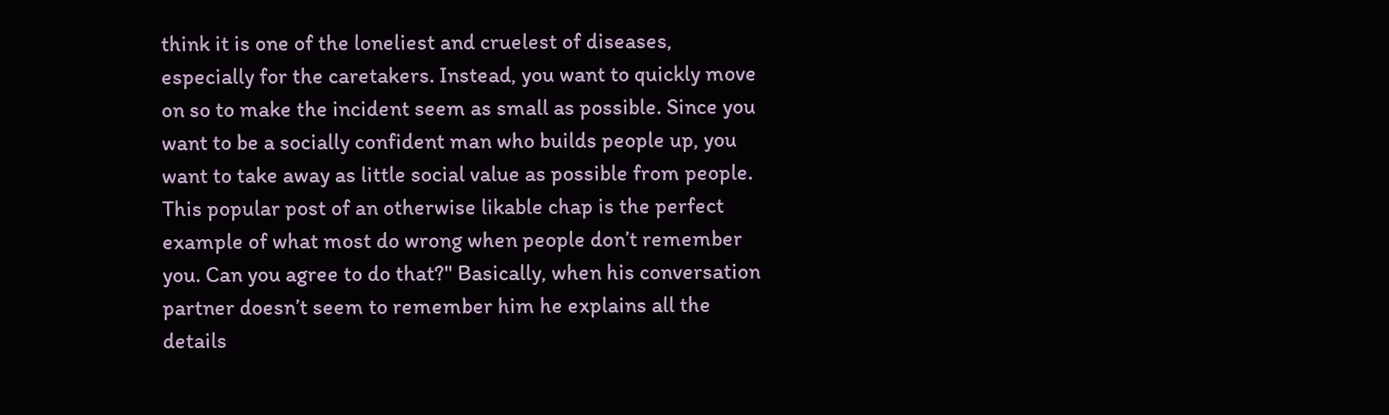think it is one of the loneliest and cruelest of diseases, especially for the caretakers. Instead, you want to quickly move on so to make the incident seem as small as possible. Since you want to be a socially confident man who builds people up, you want to take away as little social value as possible from people. This popular post of an otherwise likable chap is the perfect example of what most do wrong when people don’t remember you. Can you agree to do that?" Basically, when his conversation partner doesn’t seem to remember him he explains all the details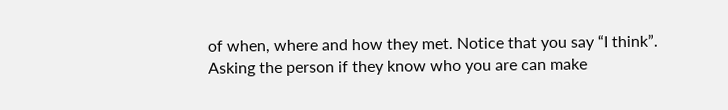of when, where and how they met. Notice that you say “I think”. Asking the person if they know who you are can make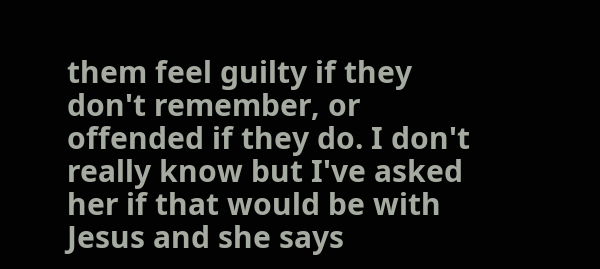them feel guilty if they don't remember, or offended if they do. I don't really know but I've asked her if that would be with Jesus and she says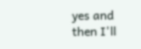yes and then I'll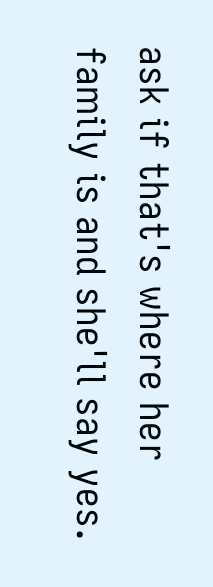ask if that's where her family is and she'll say yes.